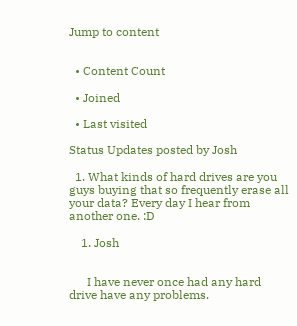Jump to content


  • Content Count

  • Joined

  • Last visited

Status Updates posted by Josh

  1. What kinds of hard drives are you guys buying that so frequently erase all your data? Every day I hear from another one. :D

    1. Josh


      I have never once had any hard drive have any problems.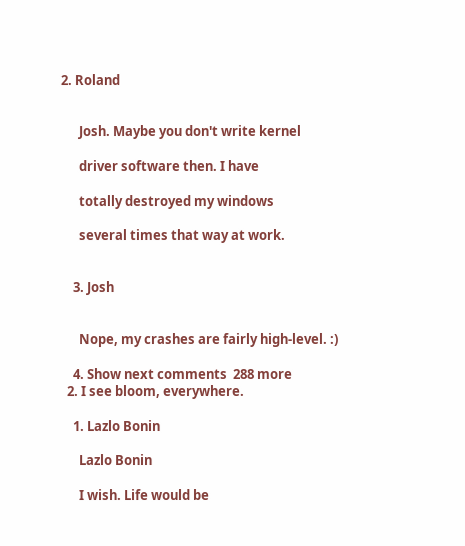2. Roland


      Josh. Maybe you don't write kernel

      driver software then. I have

      totally destroyed my windows

      several times that way at work.


    3. Josh


      Nope, my crashes are fairly high-level. :)

    4. Show next comments  288 more
  2. I see bloom, everywhere.

    1. Lazlo Bonin

      Lazlo Bonin

      I wish. Life would be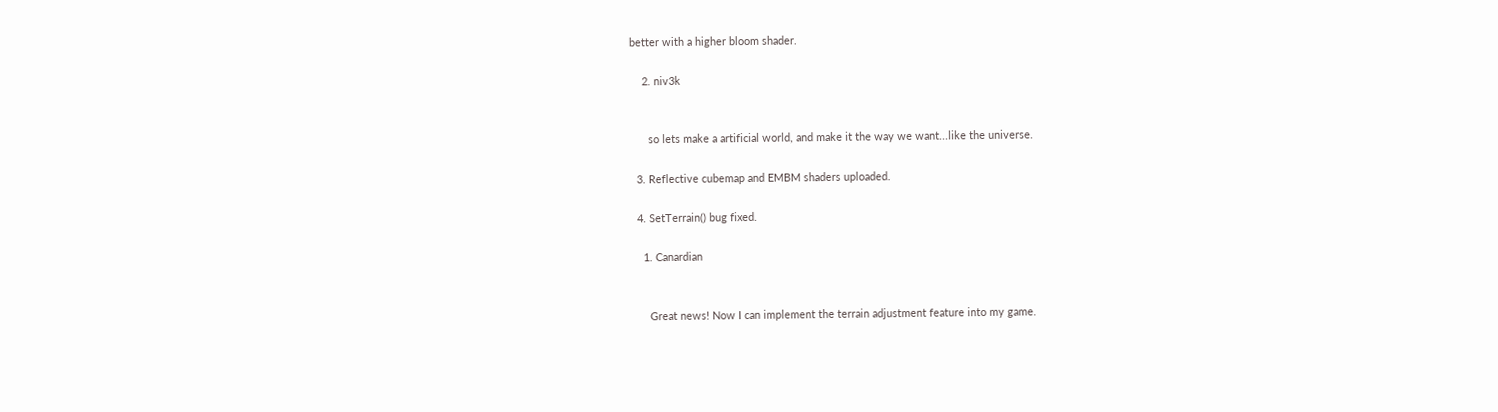better with a higher bloom shader.

    2. niv3k


      so lets make a artificial world, and make it the way we want...like the universe.

  3. Reflective cubemap and EMBM shaders uploaded.

  4. SetTerrain() bug fixed.

    1. Canardian


      Great news! Now I can implement the terrain adjustment feature into my game.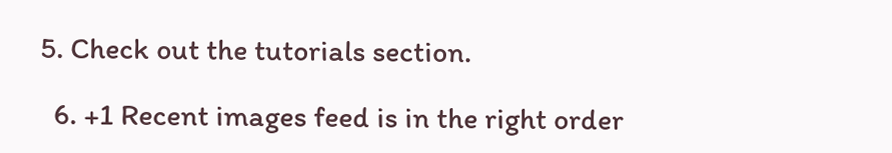5. Check out the tutorials section.

  6. +1 Recent images feed is in the right order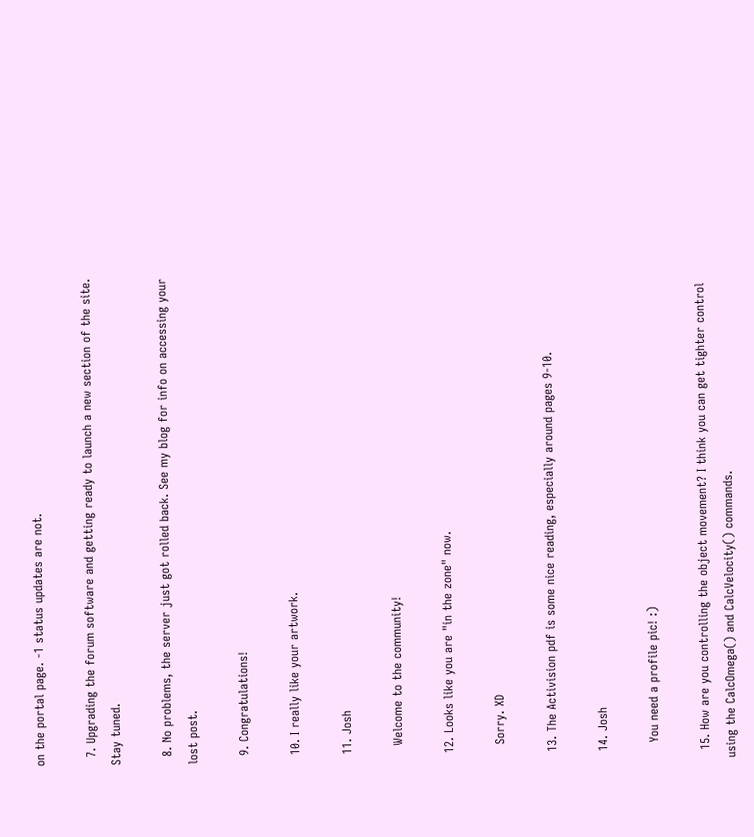on the portal page. -1 status updates are not.

  7. Upgrading the forum software and getting ready to launch a new section of the site. Stay tuned.

  8. No problems, the server just got rolled back. See my blog for info on accessing your lost post.

  9. Congratulations!

  10. I really like your artwork.

  11. Josh

    Welcome to the community!

  12. Looks like you are "in the zone" now.

    Sorry. XD

  13. The Activision pdf is some nice reading, especially around pages 9-10.

  14. Josh

    You need a profile pic! :)

  15. How are you controlling the object movement? I think you can get tighter control using the CalcOmega() and CalcVelocity() commands.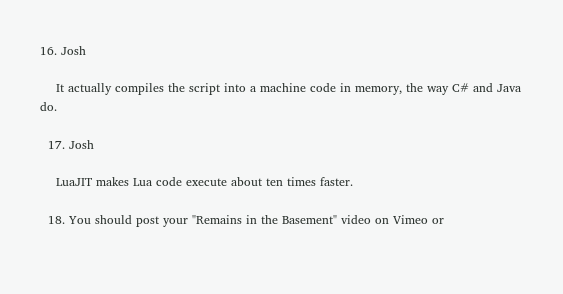16. Josh

    It actually compiles the script into a machine code in memory, the way C# and Java do.

  17. Josh

    LuaJIT makes Lua code execute about ten times faster.

  18. You should post your "Remains in the Basement" video on Vimeo or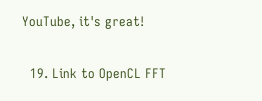YouTube, it's great!

  19. Link to OpenCL FFT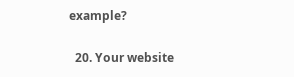example?

  20. Your website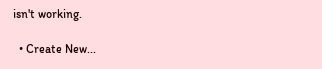isn't working.

  • Create New...